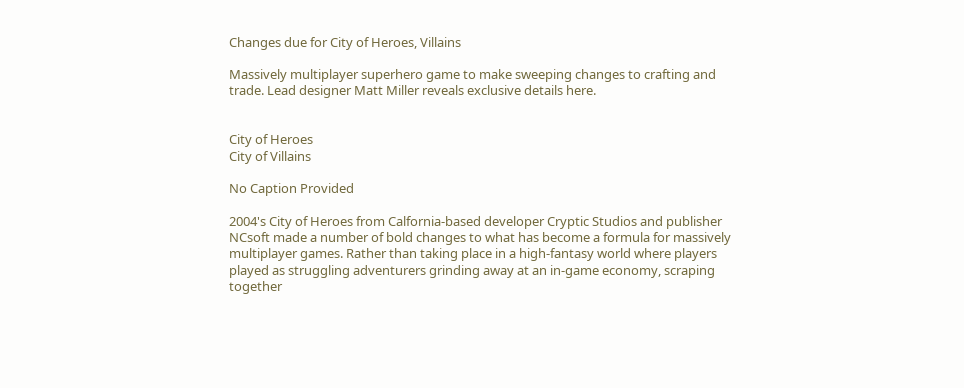Changes due for City of Heroes, Villains

Massively multiplayer superhero game to make sweeping changes to crafting and trade. Lead designer Matt Miller reveals exclusive details here.


City of Heroes
City of Villains

No Caption Provided

2004's City of Heroes from Calfornia-based developer Cryptic Studios and publisher NCsoft made a number of bold changes to what has become a formula for massively multiplayer games. Rather than taking place in a high-fantasy world where players played as struggling adventurers grinding away at an in-game economy, scraping together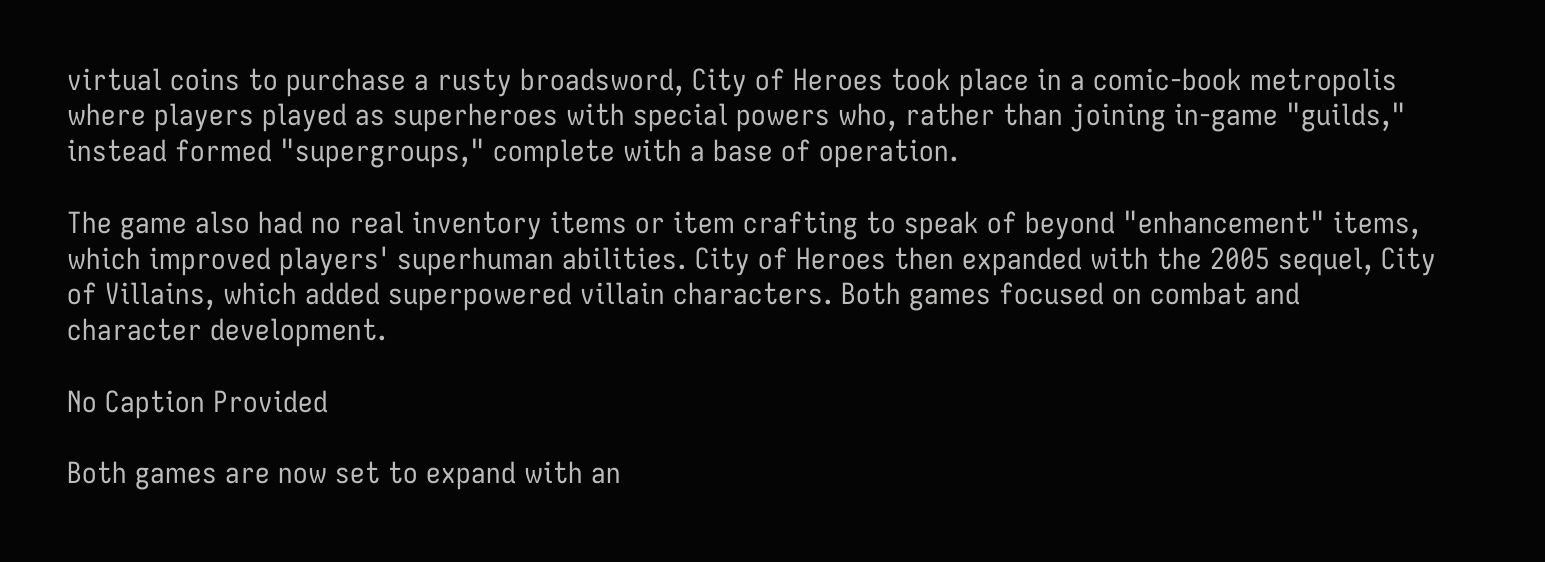virtual coins to purchase a rusty broadsword, City of Heroes took place in a comic-book metropolis where players played as superheroes with special powers who, rather than joining in-game "guilds," instead formed "supergroups," complete with a base of operation.

The game also had no real inventory items or item crafting to speak of beyond "enhancement" items, which improved players' superhuman abilities. City of Heroes then expanded with the 2005 sequel, City of Villains, which added superpowered villain characters. Both games focused on combat and character development.

No Caption Provided

Both games are now set to expand with an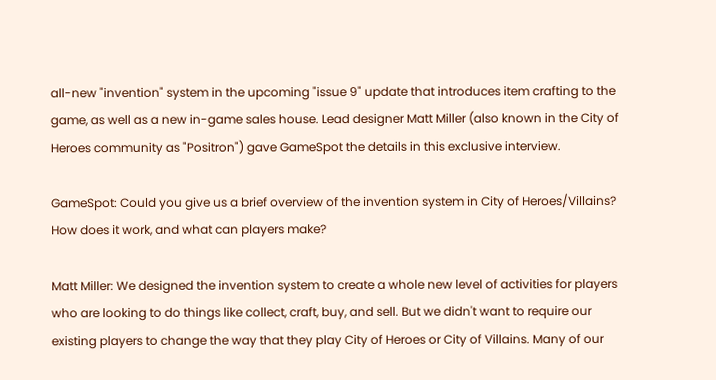all-new "invention" system in the upcoming "issue 9" update that introduces item crafting to the game, as well as a new in-game sales house. Lead designer Matt Miller (also known in the City of Heroes community as "Positron") gave GameSpot the details in this exclusive interview.

GameSpot: Could you give us a brief overview of the invention system in City of Heroes/Villains? How does it work, and what can players make?

Matt Miller: We designed the invention system to create a whole new level of activities for players who are looking to do things like collect, craft, buy, and sell. But we didn't want to require our existing players to change the way that they play City of Heroes or City of Villains. Many of our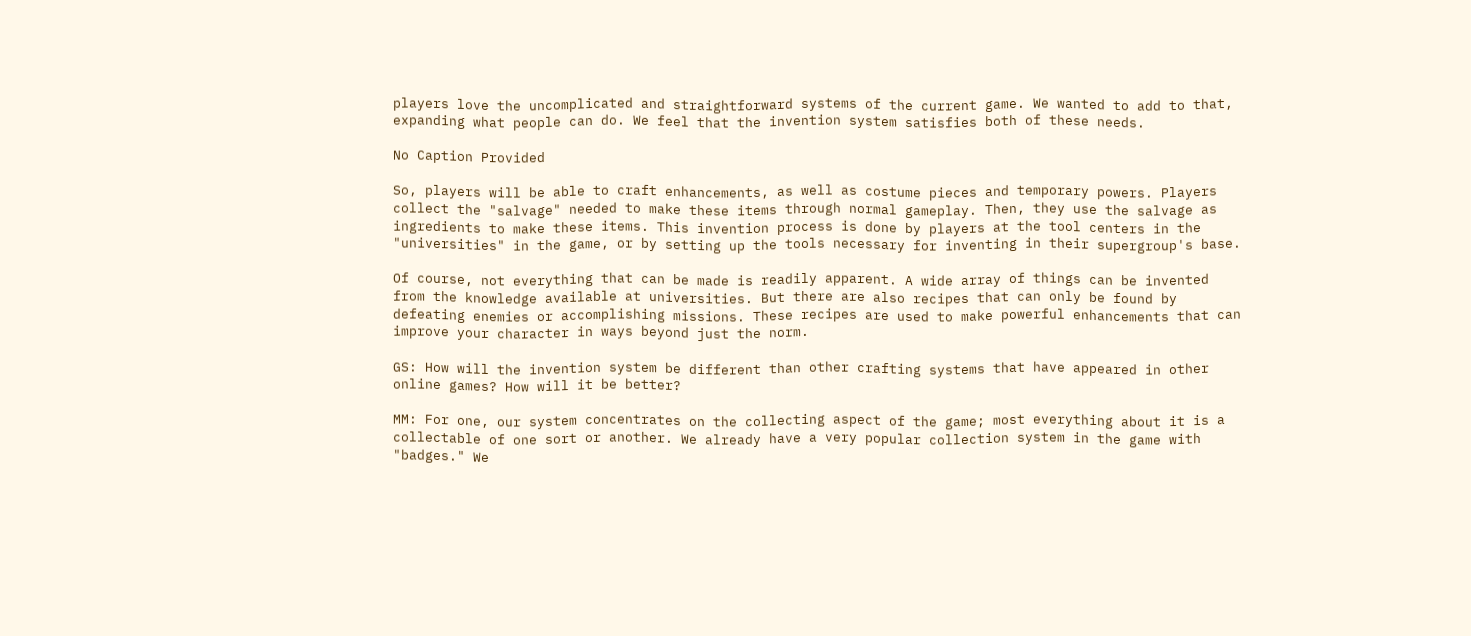players love the uncomplicated and straightforward systems of the current game. We wanted to add to that, expanding what people can do. We feel that the invention system satisfies both of these needs.

No Caption Provided

So, players will be able to craft enhancements, as well as costume pieces and temporary powers. Players collect the "salvage" needed to make these items through normal gameplay. Then, they use the salvage as ingredients to make these items. This invention process is done by players at the tool centers in the "universities" in the game, or by setting up the tools necessary for inventing in their supergroup's base.

Of course, not everything that can be made is readily apparent. A wide array of things can be invented from the knowledge available at universities. But there are also recipes that can only be found by defeating enemies or accomplishing missions. These recipes are used to make powerful enhancements that can improve your character in ways beyond just the norm.

GS: How will the invention system be different than other crafting systems that have appeared in other online games? How will it be better?

MM: For one, our system concentrates on the collecting aspect of the game; most everything about it is a collectable of one sort or another. We already have a very popular collection system in the game with "badges." We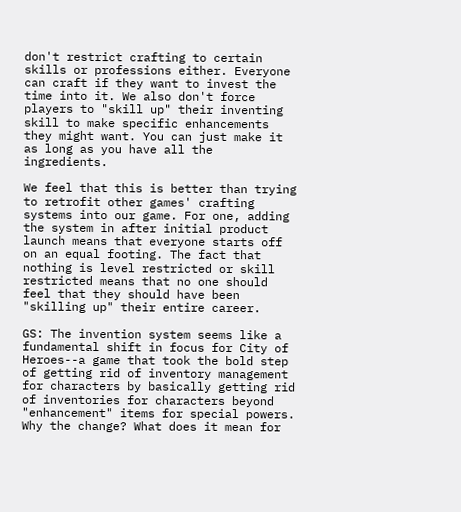don't restrict crafting to certain skills or professions either. Everyone can craft if they want to invest the time into it. We also don't force players to "skill up" their inventing skill to make specific enhancements they might want. You can just make it as long as you have all the ingredients.

We feel that this is better than trying to retrofit other games' crafting systems into our game. For one, adding the system in after initial product launch means that everyone starts off on an equal footing. The fact that nothing is level restricted or skill restricted means that no one should feel that they should have been "skilling up" their entire career.

GS: The invention system seems like a fundamental shift in focus for City of Heroes--a game that took the bold step of getting rid of inventory management for characters by basically getting rid of inventories for characters beyond "enhancement" items for special powers. Why the change? What does it mean for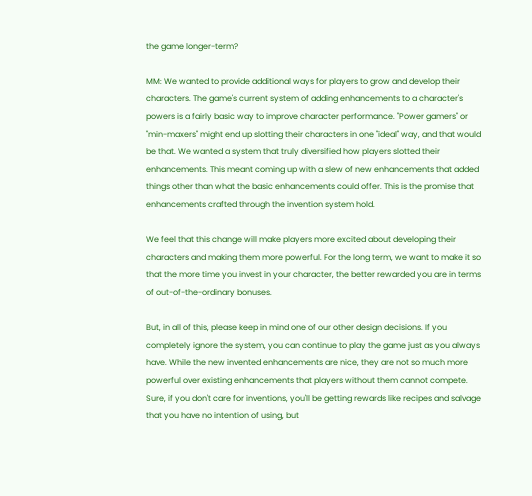the game longer-term?

MM: We wanted to provide additional ways for players to grow and develop their characters. The game's current system of adding enhancements to a character's powers is a fairly basic way to improve character performance. "Power gamers" or "min-maxers" might end up slotting their characters in one "ideal" way, and that would be that. We wanted a system that truly diversified how players slotted their enhancements. This meant coming up with a slew of new enhancements that added things other than what the basic enhancements could offer. This is the promise that enhancements crafted through the invention system hold.

We feel that this change will make players more excited about developing their characters and making them more powerful. For the long term, we want to make it so that the more time you invest in your character, the better rewarded you are in terms of out-of-the-ordinary bonuses.

But, in all of this, please keep in mind one of our other design decisions. If you completely ignore the system, you can continue to play the game just as you always have. While the new invented enhancements are nice, they are not so much more powerful over existing enhancements that players without them cannot compete. Sure, if you don't care for inventions, you'll be getting rewards like recipes and salvage that you have no intention of using, but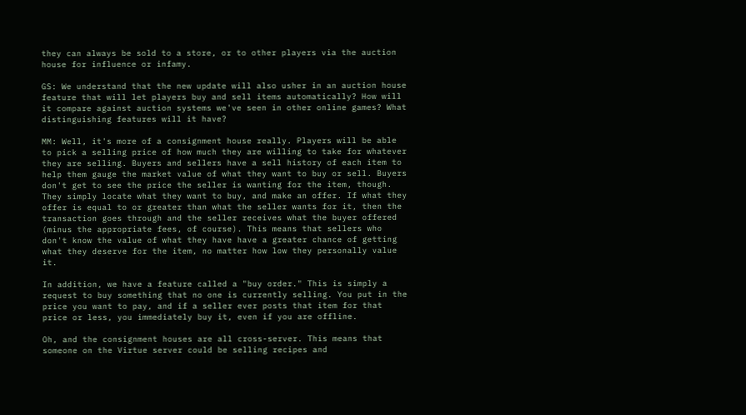they can always be sold to a store, or to other players via the auction house for influence or infamy.

GS: We understand that the new update will also usher in an auction house feature that will let players buy and sell items automatically? How will it compare against auction systems we've seen in other online games? What distinguishing features will it have?

MM: Well, it's more of a consignment house really. Players will be able to pick a selling price of how much they are willing to take for whatever they are selling. Buyers and sellers have a sell history of each item to help them gauge the market value of what they want to buy or sell. Buyers don't get to see the price the seller is wanting for the item, though. They simply locate what they want to buy, and make an offer. If what they offer is equal to or greater than what the seller wants for it, then the transaction goes through and the seller receives what the buyer offered (minus the appropriate fees, of course). This means that sellers who don't know the value of what they have have a greater chance of getting what they deserve for the item, no matter how low they personally value it.

In addition, we have a feature called a "buy order." This is simply a request to buy something that no one is currently selling. You put in the price you want to pay, and if a seller ever posts that item for that price or less, you immediately buy it, even if you are offline.

Oh, and the consignment houses are all cross-server. This means that someone on the Virtue server could be selling recipes and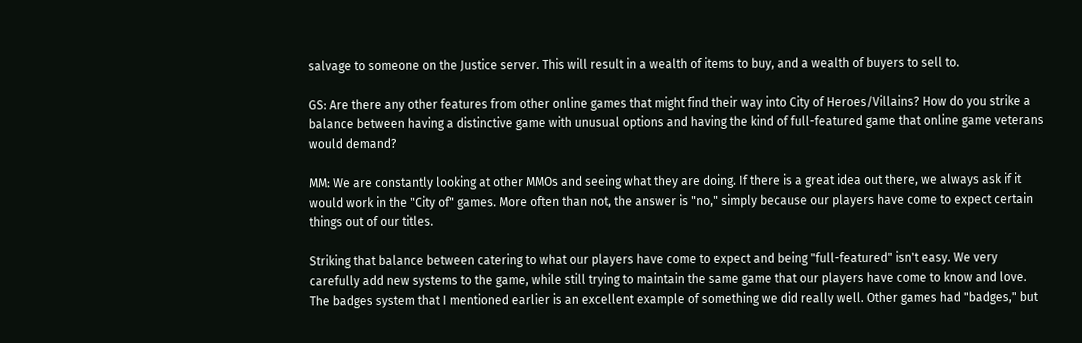salvage to someone on the Justice server. This will result in a wealth of items to buy, and a wealth of buyers to sell to.

GS: Are there any other features from other online games that might find their way into City of Heroes/Villains? How do you strike a balance between having a distinctive game with unusual options and having the kind of full-featured game that online game veterans would demand?

MM: We are constantly looking at other MMOs and seeing what they are doing. If there is a great idea out there, we always ask if it would work in the "City of" games. More often than not, the answer is "no," simply because our players have come to expect certain things out of our titles.

Striking that balance between catering to what our players have come to expect and being "full-featured" isn't easy. We very carefully add new systems to the game, while still trying to maintain the same game that our players have come to know and love. The badges system that I mentioned earlier is an excellent example of something we did really well. Other games had "badges," but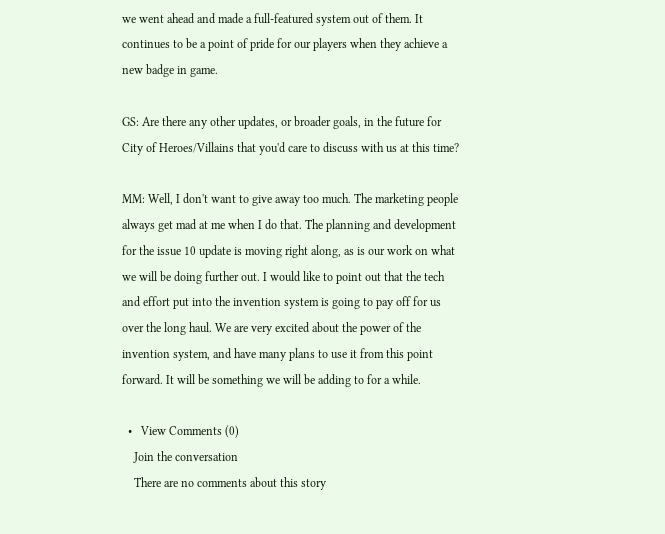we went ahead and made a full-featured system out of them. It continues to be a point of pride for our players when they achieve a new badge in game.

GS: Are there any other updates, or broader goals, in the future for City of Heroes/Villains that you'd care to discuss with us at this time?

MM: Well, I don't want to give away too much. The marketing people always get mad at me when I do that. The planning and development for the issue 10 update is moving right along, as is our work on what we will be doing further out. I would like to point out that the tech and effort put into the invention system is going to pay off for us over the long haul. We are very excited about the power of the invention system, and have many plans to use it from this point forward. It will be something we will be adding to for a while.

  •   View Comments (0)
    Join the conversation
    There are no comments about this story